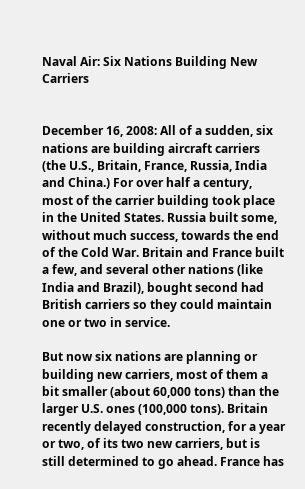Naval Air: Six Nations Building New Carriers


December 16, 2008: All of a sudden, six nations are building aircraft carriers (the U.S., Britain, France, Russia, India and China.) For over half a century, most of the carrier building took place in the United States. Russia built some, without much success, towards the end of the Cold War. Britain and France built a few, and several other nations (like India and Brazil), bought second had British carriers so they could maintain one or two in service.

But now six nations are planning or building new carriers, most of them a bit smaller (about 60,000 tons) than the larger U.S. ones (100,000 tons). Britain recently delayed construction, for a year or two, of its two new carriers, but is still determined to go ahead. France has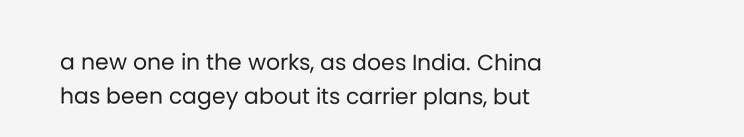a new one in the works, as does India. China has been cagey about its carrier plans, but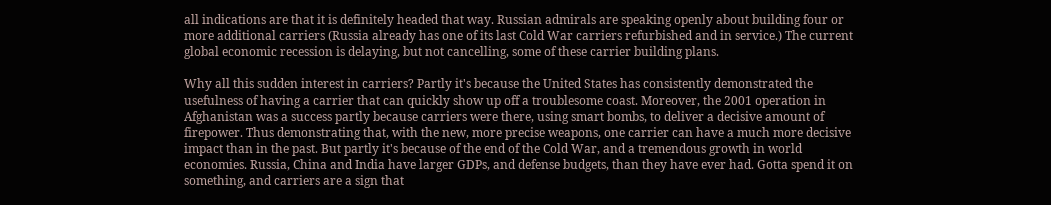all indications are that it is definitely headed that way. Russian admirals are speaking openly about building four or more additional carriers (Russia already has one of its last Cold War carriers refurbished and in service.) The current global economic recession is delaying, but not cancelling, some of these carrier building plans.

Why all this sudden interest in carriers? Partly it's because the United States has consistently demonstrated the usefulness of having a carrier that can quickly show up off a troublesome coast. Moreover, the 2001 operation in Afghanistan was a success partly because carriers were there, using smart bombs, to deliver a decisive amount of firepower. Thus demonstrating that, with the new, more precise weapons, one carrier can have a much more decisive impact than in the past. But partly it's because of the end of the Cold War, and a tremendous growth in world economies. Russia, China and India have larger GDPs, and defense budgets, than they have ever had. Gotta spend it on something, and carriers are a sign that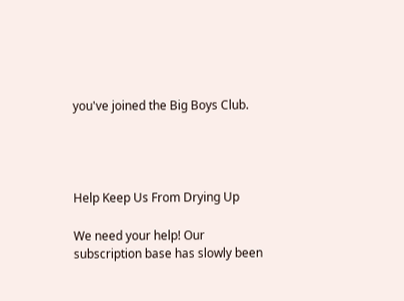you've joined the Big Boys Club.




Help Keep Us From Drying Up

We need your help! Our subscription base has slowly been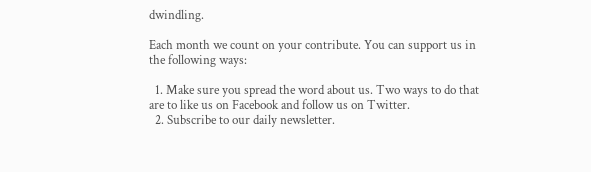dwindling.

Each month we count on your contribute. You can support us in the following ways:

  1. Make sure you spread the word about us. Two ways to do that are to like us on Facebook and follow us on Twitter.
  2. Subscribe to our daily newsletter.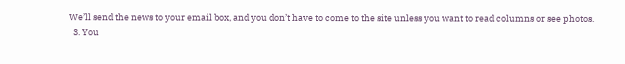We’ll send the news to your email box, and you don’t have to come to the site unless you want to read columns or see photos.
  3. You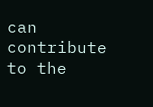can contribute to the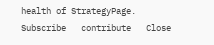health of StrategyPage.
Subscribe   contribute   Close